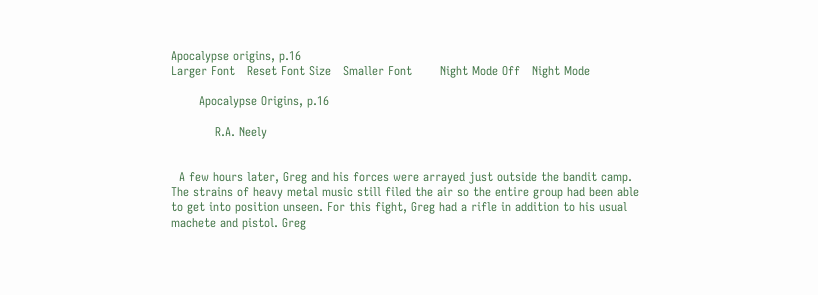Apocalypse origins, p.16
Larger Font   Reset Font Size   Smaller Font       Night Mode Off   Night Mode

       Apocalypse Origins, p.16

           R.A. Neely


  A few hours later, Greg and his forces were arrayed just outside the bandit camp. The strains of heavy metal music still filed the air so the entire group had been able to get into position unseen. For this fight, Greg had a rifle in addition to his usual machete and pistol. Greg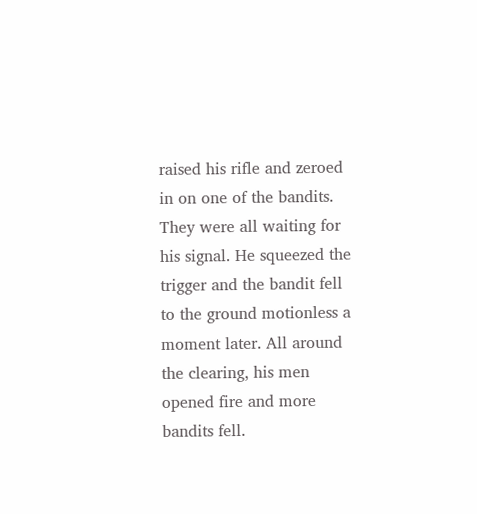raised his rifle and zeroed in on one of the bandits. They were all waiting for his signal. He squeezed the trigger and the bandit fell to the ground motionless a moment later. All around the clearing, his men opened fire and more bandits fell.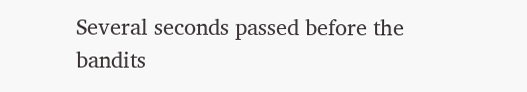Several seconds passed before the bandits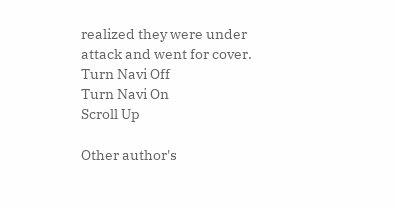realized they were under attack and went for cover.
Turn Navi Off
Turn Navi On
Scroll Up

Other author's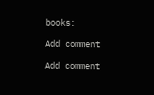books:

Add comment

Add comment